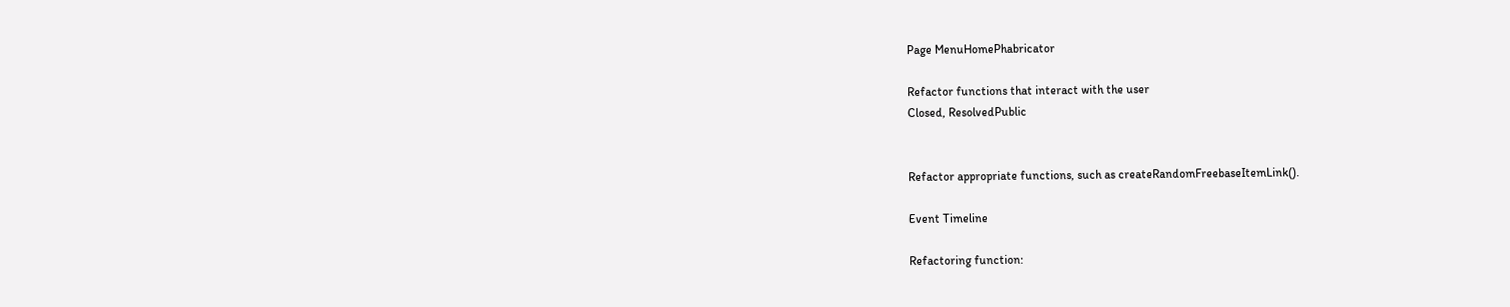Page MenuHomePhabricator

Refactor functions that interact with the user
Closed, ResolvedPublic


Refactor appropriate functions, such as createRandomFreebaseItemLink().

Event Timeline

Refactoring function: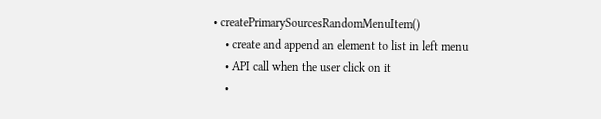• createPrimarySourcesRandomMenuItem()
    • create and append an element to list in left menu
    • API call when the user click on it
    •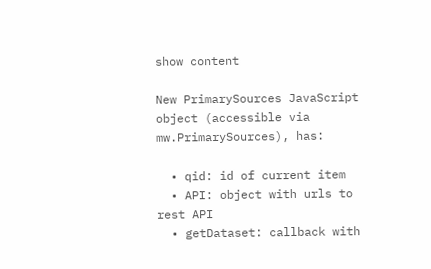show content

New PrimarySources JavaScript object (accessible via mw.PrimarySources), has:

  • qid: id of current item
  • API: object with urls to rest API
  • getDataset: callback with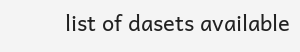list of dasets available